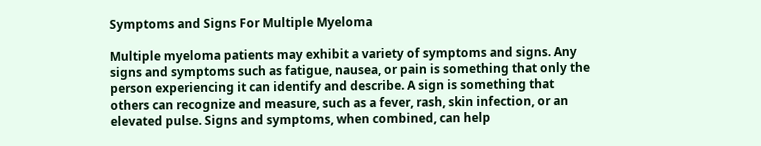Symptoms and Signs For Multiple Myeloma

Multiple myeloma patients may exhibit a variety of symptoms and signs. Any signs and symptoms such as fatigue, nausea, or pain is something that only the person experiencing it can identify and describe. A sign is something that others can recognize and measure, such as a fever, rash, skin infection, or an elevated pulse. Signs and symptoms, when combined, can help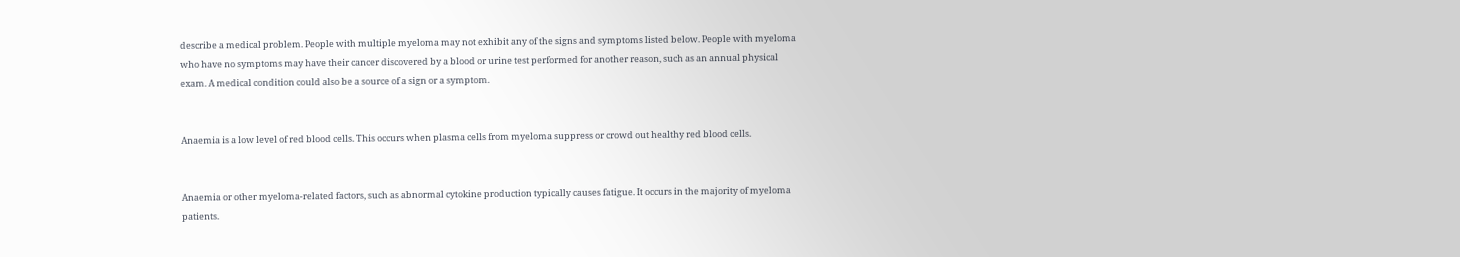describe a medical problem. People with multiple myeloma may not exhibit any of the signs and symptoms listed below. People with myeloma who have no symptoms may have their cancer discovered by a blood or urine test performed for another reason, such as an annual physical exam. A medical condition could also be a source of a sign or a symptom.


Anaemia is a low level of red blood cells. This occurs when plasma cells from myeloma suppress or crowd out healthy red blood cells.


Anaemia or other myeloma-related factors, such as abnormal cytokine production typically causes fatigue. It occurs in the majority of myeloma patients.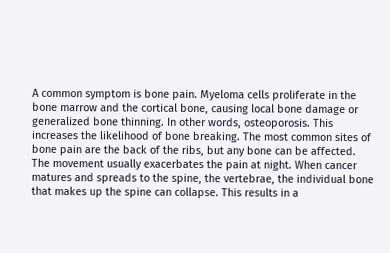A common symptom is bone pain. Myeloma cells proliferate in the bone marrow and the cortical bone, causing local bone damage or generalized bone thinning. In other words, osteoporosis. This increases the likelihood of bone breaking. The most common sites of bone pain are the back of the ribs, but any bone can be affected. The movement usually exacerbates the pain at night. When cancer matures and spreads to the spine, the vertebrae, the individual bone that makes up the spine can collapse. This results in a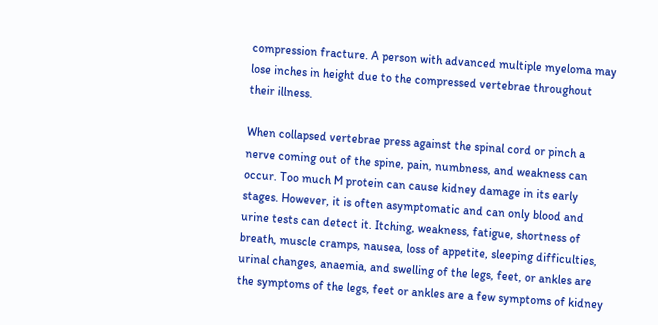compression fracture. A person with advanced multiple myeloma may lose inches in height due to the compressed vertebrae throughout their illness.

When collapsed vertebrae press against the spinal cord or pinch a nerve coming out of the spine, pain, numbness, and weakness can occur. Too much M protein can cause kidney damage in its early stages. However, it is often asymptomatic and can only blood and urine tests can detect it. Itching, weakness, fatigue, shortness of breath, muscle cramps, nausea, loss of appetite, sleeping difficulties, urinal changes, anaemia, and swelling of the legs, feet, or ankles are the symptoms of the legs, feet or ankles are a few symptoms of kidney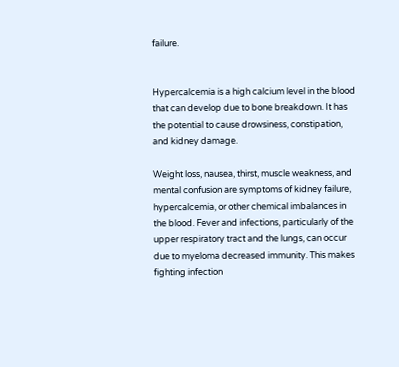failure.


Hypercalcemia is a high calcium level in the blood that can develop due to bone breakdown. It has the potential to cause drowsiness, constipation, and kidney damage.

Weight loss, nausea, thirst, muscle weakness, and mental confusion are symptoms of kidney failure, hypercalcemia, or other chemical imbalances in the blood. Fever and infections, particularly of the upper respiratory tract and the lungs, can occur due to myeloma decreased immunity. This makes fighting infection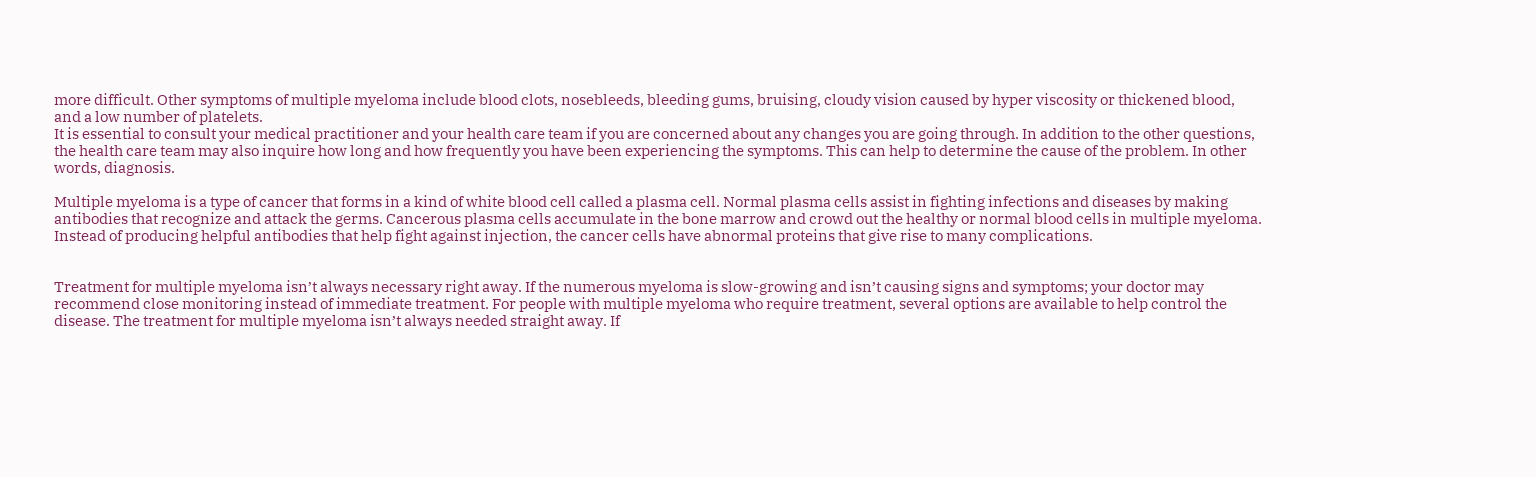more difficult. Other symptoms of multiple myeloma include blood clots, nosebleeds, bleeding gums, bruising, cloudy vision caused by hyper viscosity or thickened blood, and a low number of platelets.
It is essential to consult your medical practitioner and your health care team if you are concerned about any changes you are going through. In addition to the other questions, the health care team may also inquire how long and how frequently you have been experiencing the symptoms. This can help to determine the cause of the problem. In other words, diagnosis.

Multiple myeloma is a type of cancer that forms in a kind of white blood cell called a plasma cell. Normal plasma cells assist in fighting infections and diseases by making antibodies that recognize and attack the germs. Cancerous plasma cells accumulate in the bone marrow and crowd out the healthy or normal blood cells in multiple myeloma. Instead of producing helpful antibodies that help fight against injection, the cancer cells have abnormal proteins that give rise to many complications.


Treatment for multiple myeloma isn’t always necessary right away. If the numerous myeloma is slow-growing and isn’t causing signs and symptoms; your doctor may recommend close monitoring instead of immediate treatment. For people with multiple myeloma who require treatment, several options are available to help control the disease. The treatment for multiple myeloma isn’t always needed straight away. If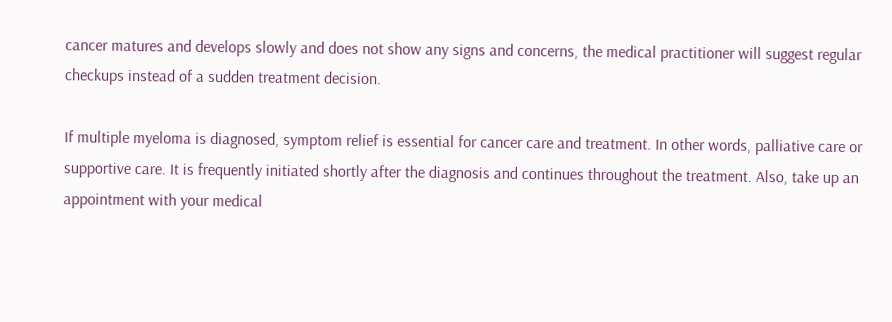cancer matures and develops slowly and does not show any signs and concerns, the medical practitioner will suggest regular checkups instead of a sudden treatment decision.

If multiple myeloma is diagnosed, symptom relief is essential for cancer care and treatment. In other words, palliative care or supportive care. It is frequently initiated shortly after the diagnosis and continues throughout the treatment. Also, take up an appointment with your medical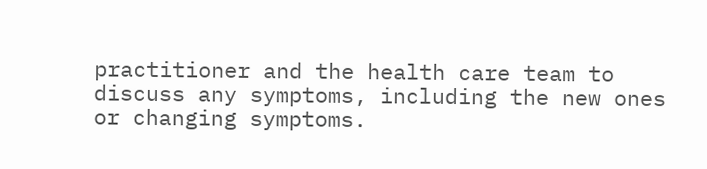practitioner and the health care team to discuss any symptoms, including the new ones or changing symptoms.